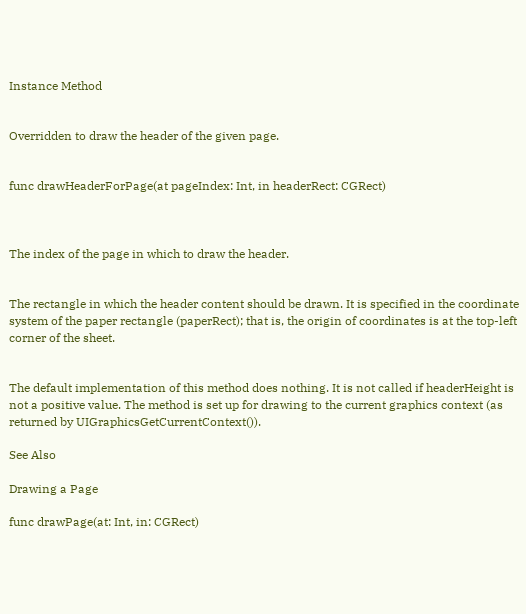Instance Method


Overridden to draw the header of the given page.


func drawHeaderForPage(at pageIndex: Int, in headerRect: CGRect)



The index of the page in which to draw the header.


The rectangle in which the header content should be drawn. It is specified in the coordinate system of the paper rectangle (paperRect); that is, the origin of coordinates is at the top-left corner of the sheet.


The default implementation of this method does nothing. It is not called if headerHeight is not a positive value. The method is set up for drawing to the current graphics context (as returned by UIGraphicsGetCurrentContext()).

See Also

Drawing a Page

func drawPage(at: Int, in: CGRect)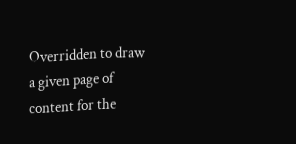Overridden to draw a given page of content for the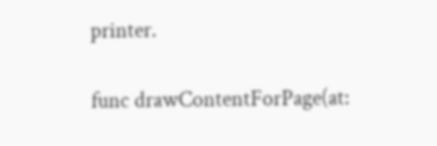printer.

func drawContentForPage(at: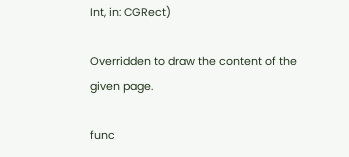Int, in: CGRect)

Overridden to draw the content of the given page.

func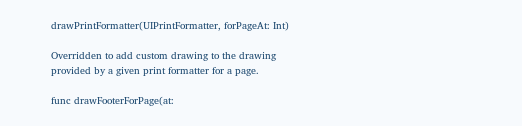drawPrintFormatter(UIPrintFormatter, forPageAt: Int)

Overridden to add custom drawing to the drawing provided by a given print formatter for a page.

func drawFooterForPage(at: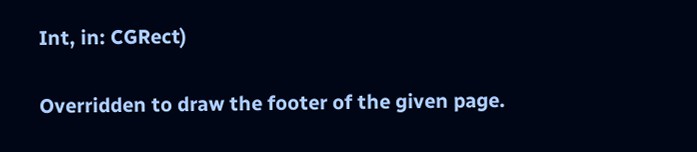Int, in: CGRect)

Overridden to draw the footer of the given page.